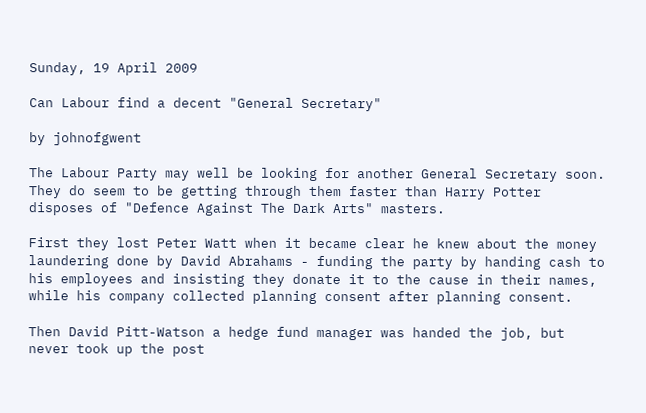Sunday, 19 April 2009

Can Labour find a decent "General Secretary"

by johnofgwent

The Labour Party may well be looking for another General Secretary soon. They do seem to be getting through them faster than Harry Potter disposes of "Defence Against The Dark Arts" masters.

First they lost Peter Watt when it became clear he knew about the money laundering done by David Abrahams - funding the party by handing cash to his employees and insisting they donate it to the cause in their names, while his company collected planning consent after planning consent.

Then David Pitt-Watson a hedge fund manager was handed the job, but never took up the post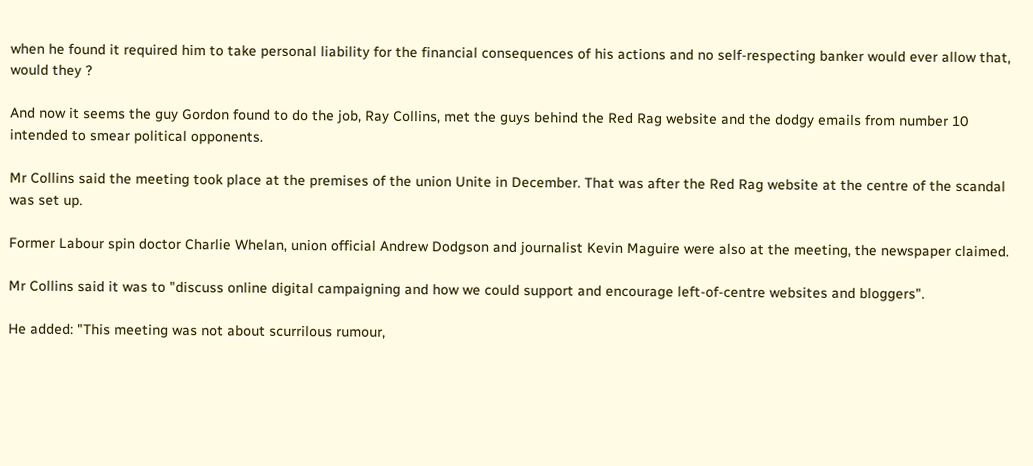when he found it required him to take personal liability for the financial consequences of his actions and no self-respecting banker would ever allow that, would they ?

And now it seems the guy Gordon found to do the job, Ray Collins, met the guys behind the Red Rag website and the dodgy emails from number 10 intended to smear political opponents.

Mr Collins said the meeting took place at the premises of the union Unite in December. That was after the Red Rag website at the centre of the scandal was set up.

Former Labour spin doctor Charlie Whelan, union official Andrew Dodgson and journalist Kevin Maguire were also at the meeting, the newspaper claimed.

Mr Collins said it was to "discuss online digital campaigning and how we could support and encourage left-of-centre websites and bloggers".

He added: "This meeting was not about scurrilous rumour,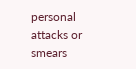personal attacks or smears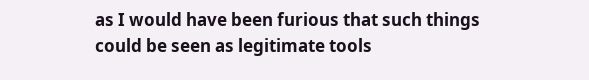as I would have been furious that such things could be seen as legitimate tools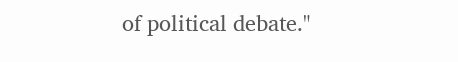of political debate."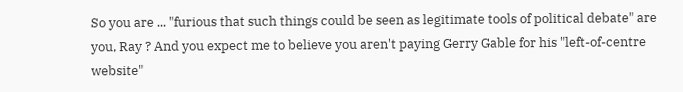So you are ... "furious that such things could be seen as legitimate tools of political debate" are you, Ray ? And you expect me to believe you aren't paying Gerry Gable for his "left-of-centre website"